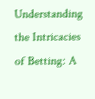Understanding the Intricacies of Betting: A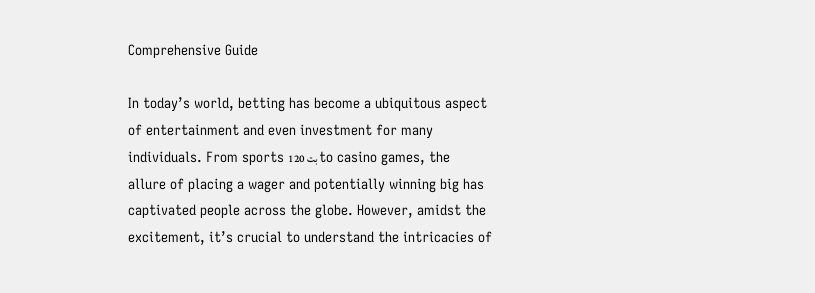Comprehensive Guide

In today’s world, betting has become a ubiquitous aspect of entertainment and even investment for many individuals. From sports بت 120 to casino games, the allure of placing a wager and potentially winning big has captivated people across the globe. However, amidst the excitement, it’s crucial to understand the intricacies of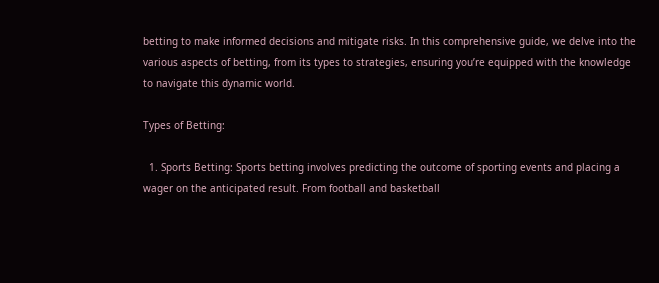betting to make informed decisions and mitigate risks. In this comprehensive guide, we delve into the various aspects of betting, from its types to strategies, ensuring you’re equipped with the knowledge to navigate this dynamic world.

Types of Betting:

  1. Sports Betting: Sports betting involves predicting the outcome of sporting events and placing a wager on the anticipated result. From football and basketball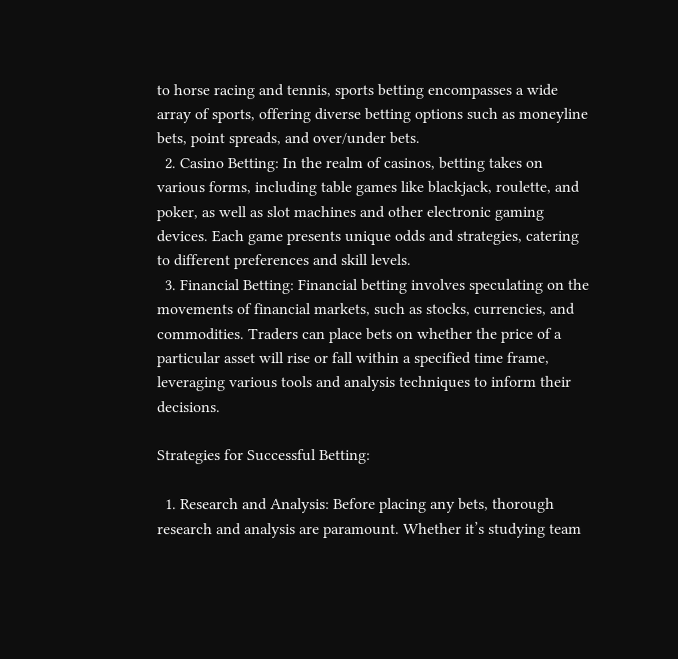to horse racing and tennis, sports betting encompasses a wide array of sports, offering diverse betting options such as moneyline bets, point spreads, and over/under bets.
  2. Casino Betting: In the realm of casinos, betting takes on various forms, including table games like blackjack, roulette, and poker, as well as slot machines and other electronic gaming devices. Each game presents unique odds and strategies, catering to different preferences and skill levels.
  3. Financial Betting: Financial betting involves speculating on the movements of financial markets, such as stocks, currencies, and commodities. Traders can place bets on whether the price of a particular asset will rise or fall within a specified time frame, leveraging various tools and analysis techniques to inform their decisions.

Strategies for Successful Betting:

  1. Research and Analysis: Before placing any bets, thorough research and analysis are paramount. Whether it’s studying team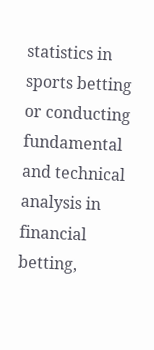statistics in sports betting or conducting fundamental and technical analysis in financial betting,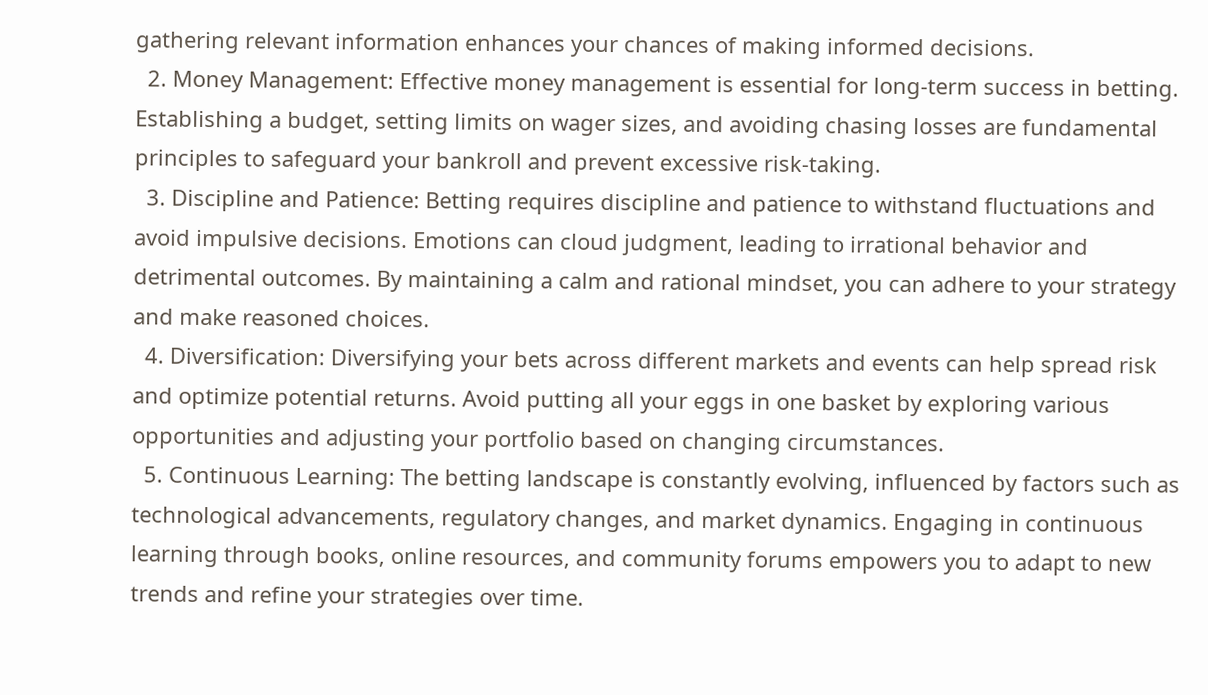gathering relevant information enhances your chances of making informed decisions.
  2. Money Management: Effective money management is essential for long-term success in betting. Establishing a budget, setting limits on wager sizes, and avoiding chasing losses are fundamental principles to safeguard your bankroll and prevent excessive risk-taking.
  3. Discipline and Patience: Betting requires discipline and patience to withstand fluctuations and avoid impulsive decisions. Emotions can cloud judgment, leading to irrational behavior and detrimental outcomes. By maintaining a calm and rational mindset, you can adhere to your strategy and make reasoned choices.
  4. Diversification: Diversifying your bets across different markets and events can help spread risk and optimize potential returns. Avoid putting all your eggs in one basket by exploring various opportunities and adjusting your portfolio based on changing circumstances.
  5. Continuous Learning: The betting landscape is constantly evolving, influenced by factors such as technological advancements, regulatory changes, and market dynamics. Engaging in continuous learning through books, online resources, and community forums empowers you to adapt to new trends and refine your strategies over time.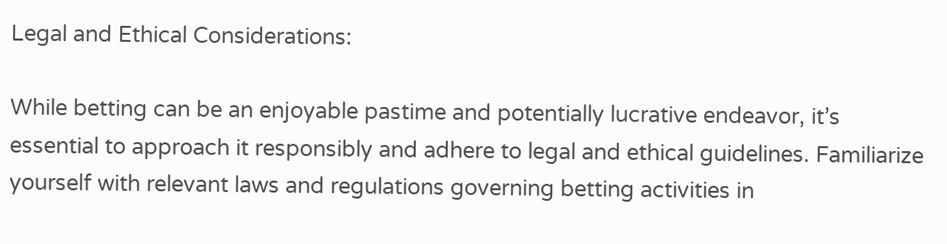Legal and Ethical Considerations:

While betting can be an enjoyable pastime and potentially lucrative endeavor, it’s essential to approach it responsibly and adhere to legal and ethical guidelines. Familiarize yourself with relevant laws and regulations governing betting activities in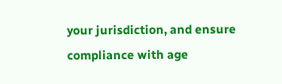your jurisdiction, and ensure compliance with age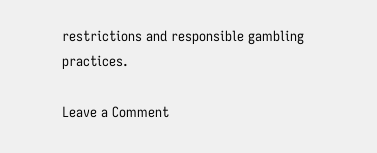restrictions and responsible gambling practices.

Leave a Comment